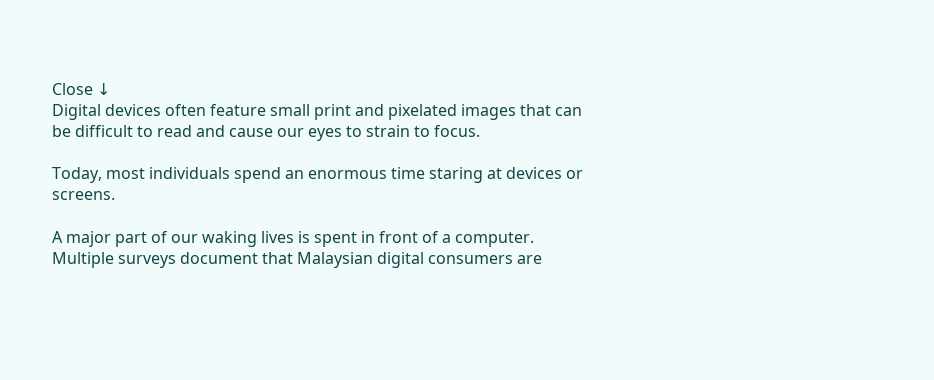Close ↓
Digital devices often feature small print and pixelated images that can be difficult to read and cause our eyes to strain to focus.

Today, most individuals spend an enormous time staring at devices or screens.

A major part of our waking lives is spent in front of a computer. Multiple surveys document that Malaysian digital consumers are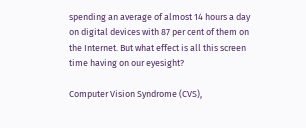spending an average of almost 14 hours a day on digital devices with 87 per cent of them on the Internet. But what effect is all this screen time having on our eyesight?

Computer Vision Syndrome (CVS),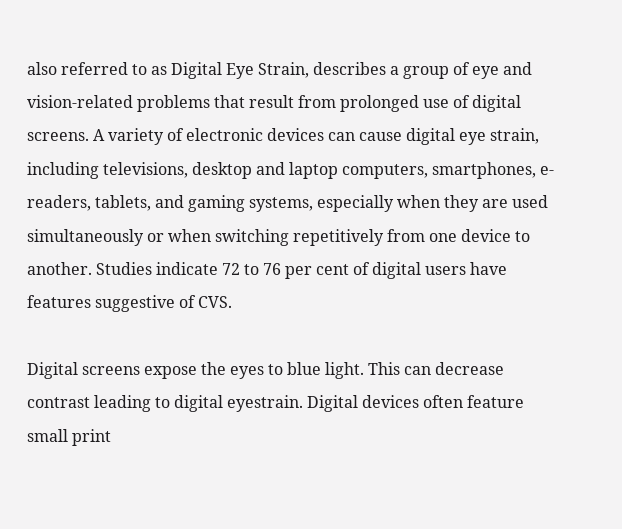also referred to as Digital Eye Strain, describes a group of eye and vision-related problems that result from prolonged use of digital screens. A variety of electronic devices can cause digital eye strain, including televisions, desktop and laptop computers, smartphones, e-readers, tablets, and gaming systems, especially when they are used simultaneously or when switching repetitively from one device to another. Studies indicate 72 to 76 per cent of digital users have features suggestive of CVS.

Digital screens expose the eyes to blue light. This can decrease contrast leading to digital eyestrain. Digital devices often feature small print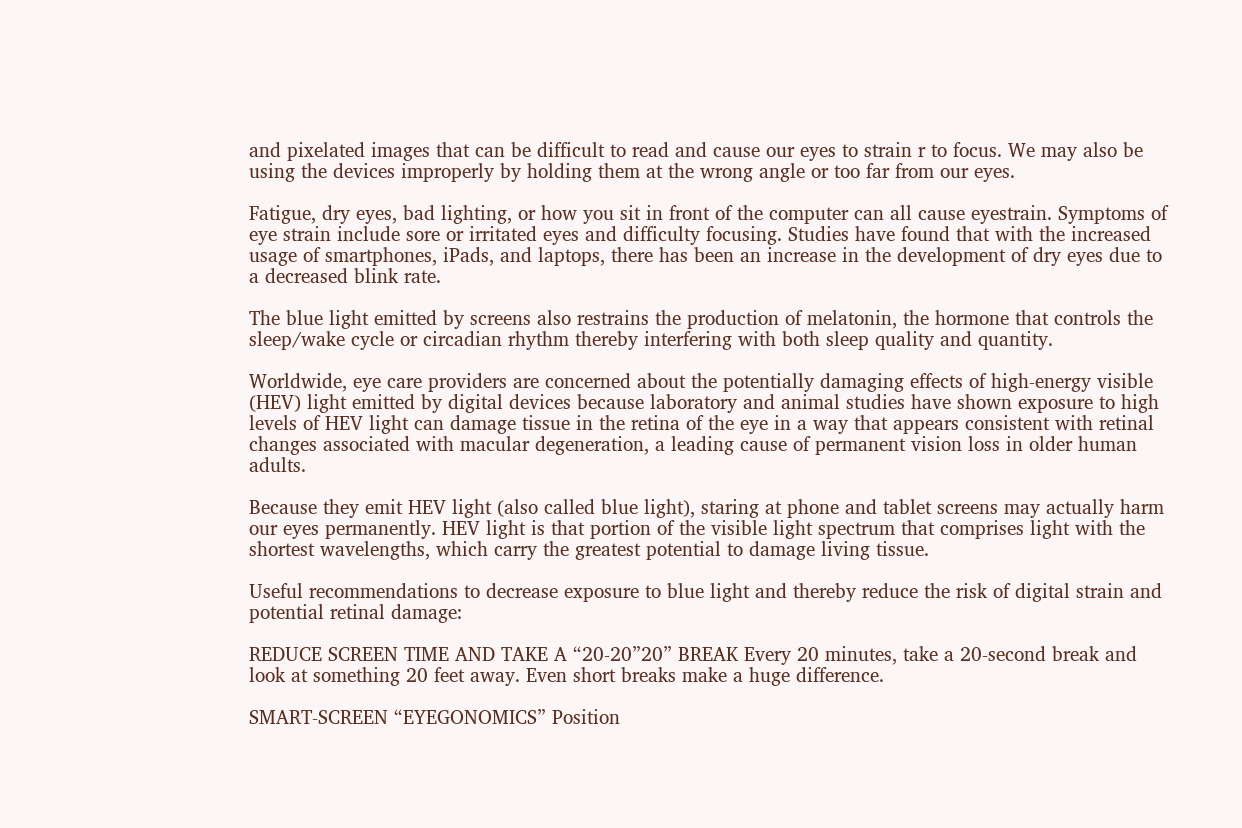and pixelated images that can be difficult to read and cause our eyes to strain r to focus. We may also be using the devices improperly by holding them at the wrong angle or too far from our eyes.

Fatigue, dry eyes, bad lighting, or how you sit in front of the computer can all cause eyestrain. Symptoms of eye strain include sore or irritated eyes and difficulty focusing. Studies have found that with the increased usage of smartphones, iPads, and laptops, there has been an increase in the development of dry eyes due to a decreased blink rate.

The blue light emitted by screens also restrains the production of melatonin, the hormone that controls the sleep/wake cycle or circadian rhythm thereby interfering with both sleep quality and quantity.

Worldwide, eye care providers are concerned about the potentially damaging effects of high-energy visible (HEV) light emitted by digital devices because laboratory and animal studies have shown exposure to high levels of HEV light can damage tissue in the retina of the eye in a way that appears consistent with retinal changes associated with macular degeneration, a leading cause of permanent vision loss in older human adults.

Because they emit HEV light (also called blue light), staring at phone and tablet screens may actually harm our eyes permanently. HEV light is that portion of the visible light spectrum that comprises light with the shortest wavelengths, which carry the greatest potential to damage living tissue.

Useful recommendations to decrease exposure to blue light and thereby reduce the risk of digital strain and potential retinal damage:

REDUCE SCREEN TIME AND TAKE A “20-20”20” BREAK Every 20 minutes, take a 20-second break and look at something 20 feet away. Even short breaks make a huge difference.

SMART-SCREEN “EYEGONOMICS” Position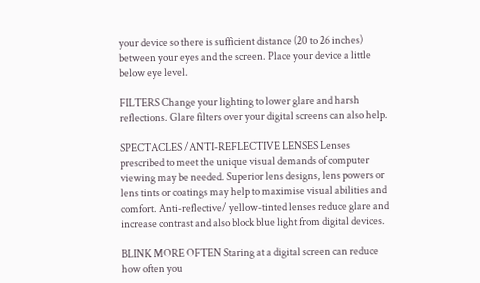your device so there is sufficient distance (20 to 26 inches) between your eyes and the screen. Place your device a little below eye level.

FILTERS Change your lighting to lower glare and harsh reflections. Glare filters over your digital screens can also help.

SPECTACLES /ANTI-REFLECTIVE LENSES Lenses prescribed to meet the unique visual demands of computer viewing may be needed. Superior lens designs, lens powers or lens tints or coatings may help to maximise visual abilities and comfort. Anti-reflective/ yellow-tinted lenses reduce glare and increase contrast and also block blue light from digital devices.

BLINK MORE OFTEN Staring at a digital screen can reduce how often you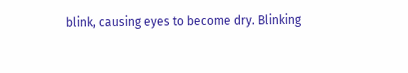blink, causing eyes to become dry. Blinking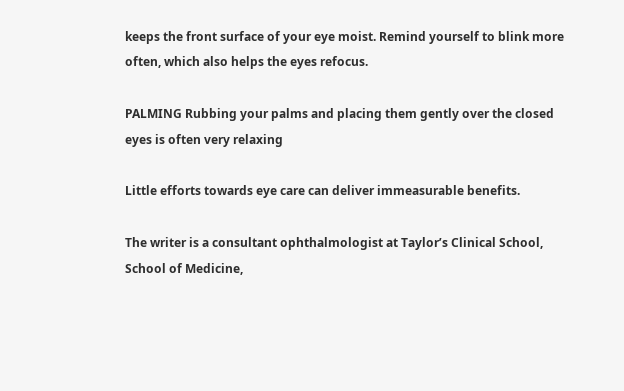keeps the front surface of your eye moist. Remind yourself to blink more often, which also helps the eyes refocus.

PALMING Rubbing your palms and placing them gently over the closed eyes is often very relaxing

Little efforts towards eye care can deliver immeasurable benefits.

The writer is a consultant ophthalmologist at Taylor’s Clinical School,  School of Medicine,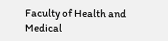Faculty of Health and Medical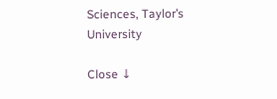Sciences, Taylor’s University

Close ↓